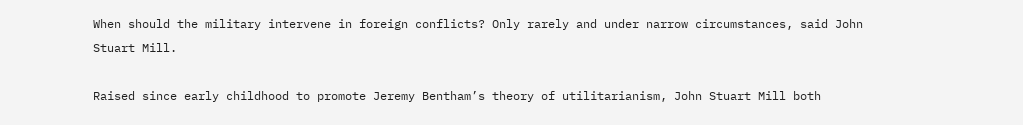When should the military intervene in foreign conflicts? Only rarely and under narrow circumstances, said John Stuart Mill.

Raised since early childhood to promote Jeremy Bentham’s theory of utilitarianism, John Stuart Mill both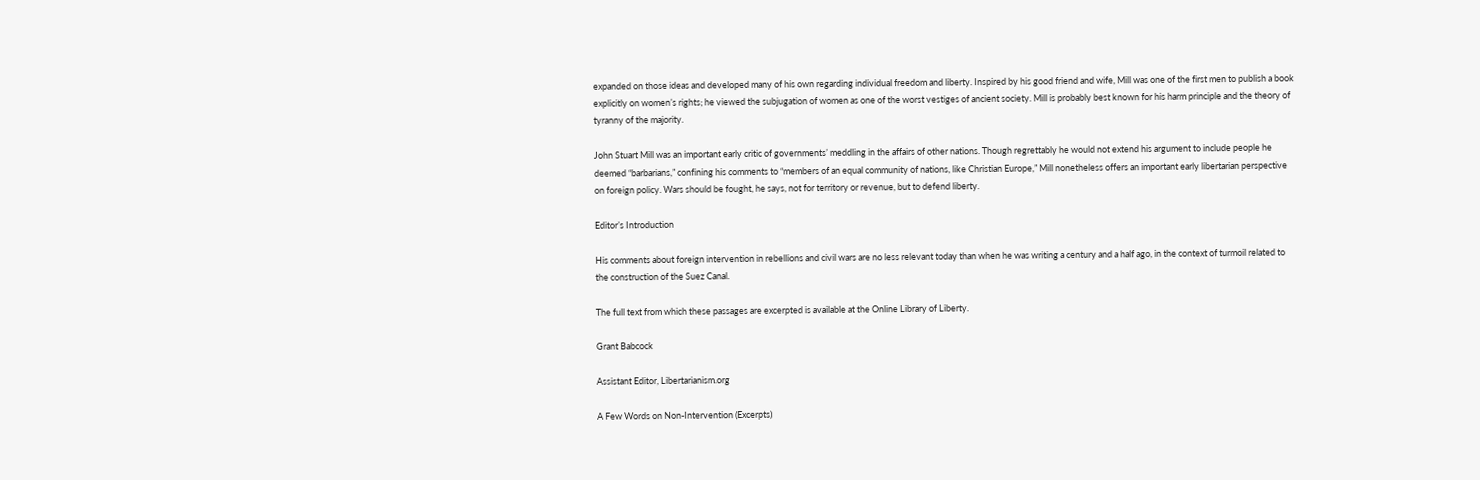expanded on those ideas and developed many of his own regarding individual freedom and liberty. Inspired by his good friend and wife, Mill was one of the first men to publish a book explicitly on women’s rights; he viewed the subjugation of women as one of the worst vestiges of ancient society. Mill is probably best known for his harm principle and the theory of tyranny of the majority.

John Stuart Mill was an important early critic of governments’ meddling in the affairs of other nations. Though regrettably he would not extend his argument to include people he deemed “barbarians,” confining his comments to “members of an equal community of nations, like Christian Europe,” Mill nonetheless offers an important early libertarian perspective on foreign policy. Wars should be fought, he says, not for territory or revenue, but to defend liberty.

Editor’s Introduction

His comments about foreign intervention in rebellions and civil wars are no less relevant today than when he was writing a century and a half ago, in the context of turmoil related to the construction of the Suez Canal.

The full text from which these passages are excerpted is available at the Online Library of Liberty.

Grant Babcock

Assistant Editor, Libertarianism.org

A Few Words on Non‐Intervention (Excerpts)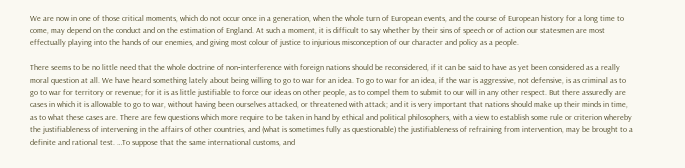We are now in one of those critical moments, which do not occur once in a generation, when the whole turn of European events, and the course of European history for a long time to come, may depend on the conduct and on the estimation of England. At such a moment, it is difficult to say whether by their sins of speech or of action our statesmen are most effectually playing into the hands of our enemies, and giving most colour of justice to injurious misconception of our character and policy as a people.

There seems to be no little need that the whole doctrine of non‐interference with foreign nations should be reconsidered, if it can be said to have as yet been considered as a really moral question at all. We have heard something lately about being willing to go to war for an idea. To go to war for an idea, if the war is aggressive, not defensive, is as criminal as to go to war for territory or revenue; for it is as little justifiable to force our ideas on other people, as to compel them to submit to our will in any other respect. But there assuredly are cases in which it is allowable to go to war, without having been ourselves attacked, or threatened with attack; and it is very important that nations should make up their minds in time, as to what these cases are. There are few questions which more require to be taken in hand by ethical and political philosophers, with a view to establish some rule or criterion whereby the justifiableness of intervening in the affairs of other countries, and (what is sometimes fully as questionable) the justifiableness of refraining from intervention, may be brought to a definite and rational test. …To suppose that the same international customs, and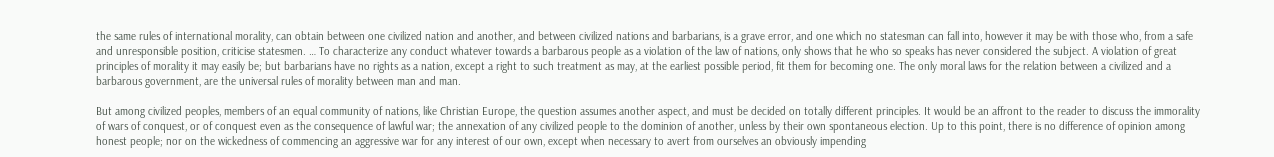the same rules of international morality, can obtain between one civilized nation and another, and between civilized nations and barbarians, is a grave error, and one which no statesman can fall into, however it may be with those who, from a safe and unresponsible position, criticise statesmen. … To characterize any conduct whatever towards a barbarous people as a violation of the law of nations, only shows that he who so speaks has never considered the subject. A violation of great principles of morality it may easily be; but barbarians have no rights as a nation, except a right to such treatment as may, at the earliest possible period, fit them for becoming one. The only moral laws for the relation between a civilized and a barbarous government, are the universal rules of morality between man and man.

But among civilized peoples, members of an equal community of nations, like Christian Europe, the question assumes another aspect, and must be decided on totally different principles. It would be an affront to the reader to discuss the immorality of wars of conquest, or of conquest even as the consequence of lawful war; the annexation of any civilized people to the dominion of another, unless by their own spontaneous election. Up to this point, there is no difference of opinion among honest people; nor on the wickedness of commencing an aggressive war for any interest of our own, except when necessary to avert from ourselves an obviously impending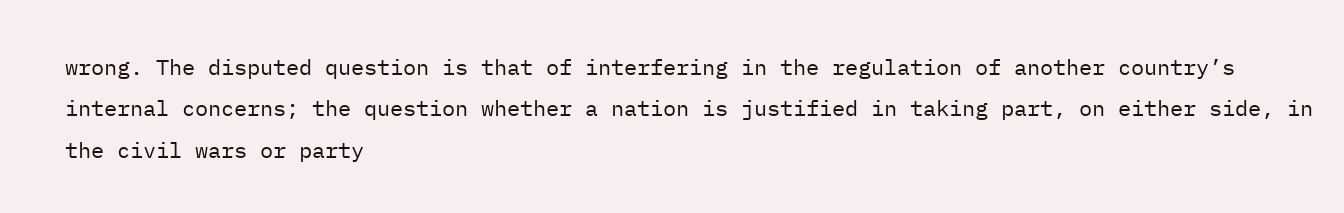wrong. The disputed question is that of interfering in the regulation of another country’s internal concerns; the question whether a nation is justified in taking part, on either side, in the civil wars or party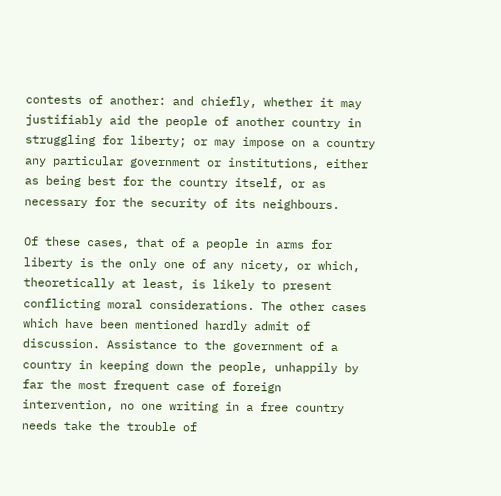contests of another: and chiefly, whether it may justifiably aid the people of another country in struggling for liberty; or may impose on a country any particular government or institutions, either as being best for the country itself, or as necessary for the security of its neighbours.

Of these cases, that of a people in arms for liberty is the only one of any nicety, or which, theoretically at least, is likely to present conflicting moral considerations. The other cases which have been mentioned hardly admit of discussion. Assistance to the government of a country in keeping down the people, unhappily by far the most frequent case of foreign intervention, no one writing in a free country needs take the trouble of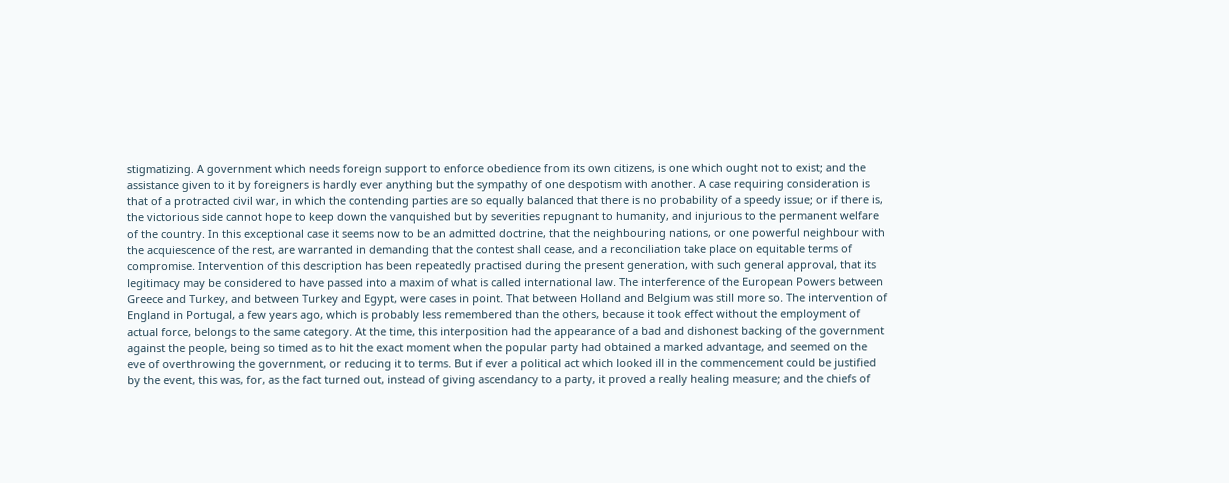stigmatizing. A government which needs foreign support to enforce obedience from its own citizens, is one which ought not to exist; and the assistance given to it by foreigners is hardly ever anything but the sympathy of one despotism with another. A case requiring consideration is that of a protracted civil war, in which the contending parties are so equally balanced that there is no probability of a speedy issue; or if there is, the victorious side cannot hope to keep down the vanquished but by severities repugnant to humanity, and injurious to the permanent welfare of the country. In this exceptional case it seems now to be an admitted doctrine, that the neighbouring nations, or one powerful neighbour with the acquiescence of the rest, are warranted in demanding that the contest shall cease, and a reconciliation take place on equitable terms of compromise. Intervention of this description has been repeatedly practised during the present generation, with such general approval, that its legitimacy may be considered to have passed into a maxim of what is called international law. The interference of the European Powers between Greece and Turkey, and between Turkey and Egypt, were cases in point. That between Holland and Belgium was still more so. The intervention of England in Portugal, a few years ago, which is probably less remembered than the others, because it took effect without the employment of actual force, belongs to the same category. At the time, this interposition had the appearance of a bad and dishonest backing of the government against the people, being so timed as to hit the exact moment when the popular party had obtained a marked advantage, and seemed on the eve of overthrowing the government, or reducing it to terms. But if ever a political act which looked ill in the commencement could be justified by the event, this was, for, as the fact turned out, instead of giving ascendancy to a party, it proved a really healing measure; and the chiefs of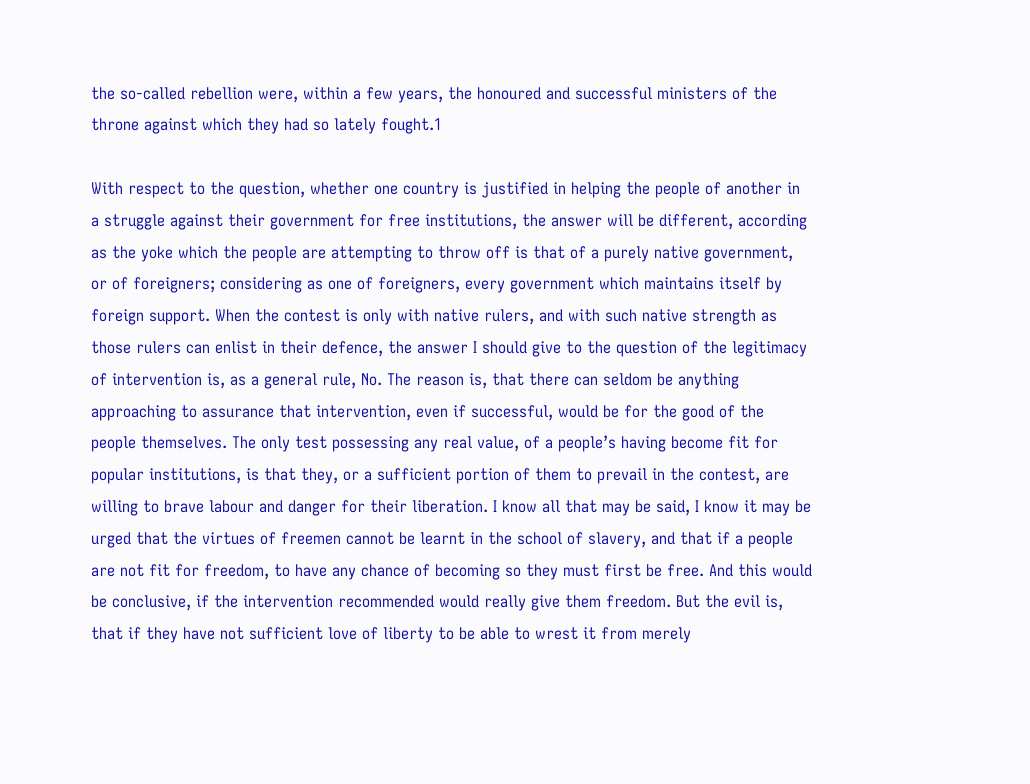the so‐called rebellion were, within a few years, the honoured and successful ministers of the throne against which they had so lately fought.1

With respect to the question, whether one country is justified in helping the people of another in a struggle against their government for free institutions, the answer will be different, according as the yoke which the people are attempting to throw off is that of a purely native government, or of foreigners; considering as one of foreigners, every government which maintains itself by foreign support. When the contest is only with native rulers, and with such native strength as those rulers can enlist in their defence, the answer I should give to the question of the legitimacy of intervention is, as a general rule, No. The reason is, that there can seldom be anything approaching to assurance that intervention, even if successful, would be for the good of the people themselves. The only test possessing any real value, of a people’s having become fit for popular institutions, is that they, or a sufficient portion of them to prevail in the contest, are willing to brave labour and danger for their liberation. I know all that may be said, I know it may be urged that the virtues of freemen cannot be learnt in the school of slavery, and that if a people are not fit for freedom, to have any chance of becoming so they must first be free. And this would be conclusive, if the intervention recommended would really give them freedom. But the evil is, that if they have not sufficient love of liberty to be able to wrest it from merely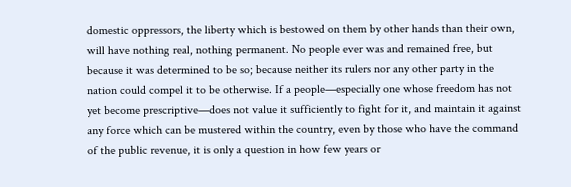domestic oppressors, the liberty which is bestowed on them by other hands than their own, will have nothing real, nothing permanent. No people ever was and remained free, but because it was determined to be so; because neither its rulers nor any other party in the nation could compel it to be otherwise. If a people—especially one whose freedom has not yet become prescriptive—does not value it sufficiently to fight for it, and maintain it against any force which can be mustered within the country, even by those who have the command of the public revenue, it is only a question in how few years or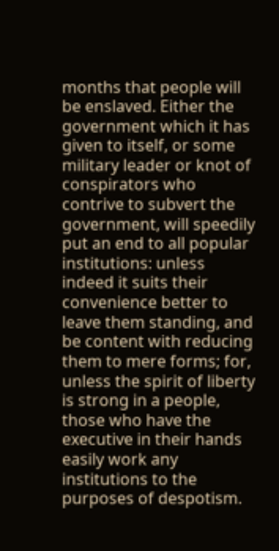months that people will be enslaved. Either the government which it has given to itself, or some military leader or knot of conspirators who contrive to subvert the government, will speedily put an end to all popular institutions: unless indeed it suits their convenience better to leave them standing, and be content with reducing them to mere forms; for, unless the spirit of liberty is strong in a people, those who have the executive in their hands easily work any institutions to the purposes of despotism.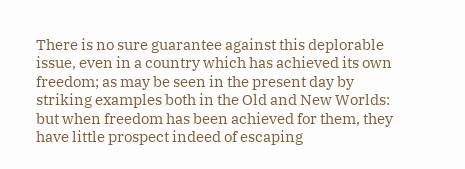There is no sure guarantee against this deplorable issue, even in a country which has achieved its own freedom; as may be seen in the present day by striking examples both in the Old and New Worlds: but when freedom has been achieved for them, they have little prospect indeed of escaping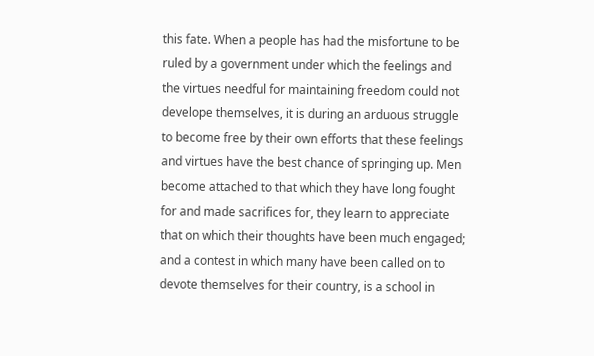this fate. When a people has had the misfortune to be ruled by a government under which the feelings and the virtues needful for maintaining freedom could not develope themselves, it is during an arduous struggle to become free by their own efforts that these feelings and virtues have the best chance of springing up. Men become attached to that which they have long fought for and made sacrifices for, they learn to appreciate that on which their thoughts have been much engaged; and a contest in which many have been called on to devote themselves for their country, is a school in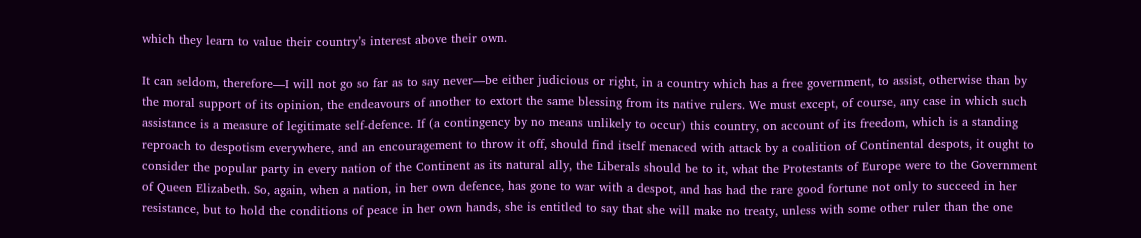which they learn to value their country’s interest above their own.

It can seldom, therefore—I will not go so far as to say never—be either judicious or right, in a country which has a free government, to assist, otherwise than by the moral support of its opinion, the endeavours of another to extort the same blessing from its native rulers. We must except, of course, any case in which such assistance is a measure of legitimate self‐defence. If (a contingency by no means unlikely to occur) this country, on account of its freedom, which is a standing reproach to despotism everywhere, and an encouragement to throw it off, should find itself menaced with attack by a coalition of Continental despots, it ought to consider the popular party in every nation of the Continent as its natural ally, the Liberals should be to it, what the Protestants of Europe were to the Government of Queen Elizabeth. So, again, when a nation, in her own defence, has gone to war with a despot, and has had the rare good fortune not only to succeed in her resistance, but to hold the conditions of peace in her own hands, she is entitled to say that she will make no treaty, unless with some other ruler than the one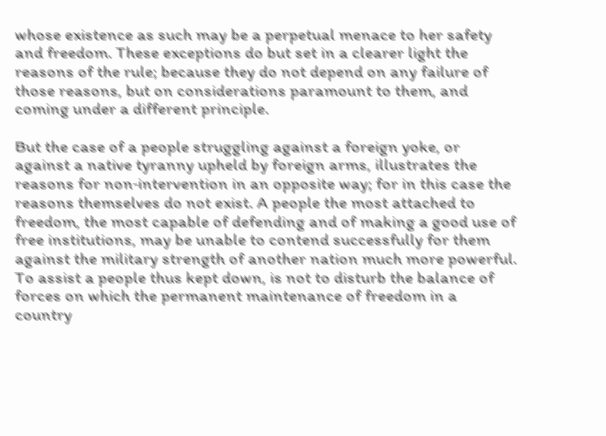whose existence as such may be a perpetual menace to her safety and freedom. These exceptions do but set in a clearer light the reasons of the rule; because they do not depend on any failure of those reasons, but on considerations paramount to them, and coming under a different principle.

But the case of a people struggling against a foreign yoke, or against a native tyranny upheld by foreign arms, illustrates the reasons for non‐intervention in an opposite way; for in this case the reasons themselves do not exist. A people the most attached to freedom, the most capable of defending and of making a good use of free institutions, may be unable to contend successfully for them against the military strength of another nation much more powerful. To assist a people thus kept down, is not to disturb the balance of forces on which the permanent maintenance of freedom in a country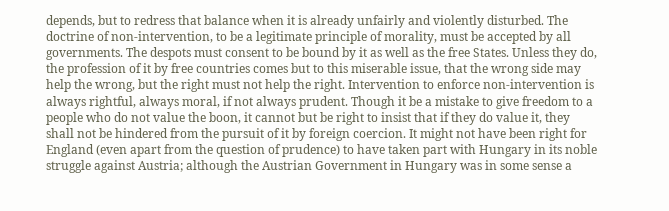depends, but to redress that balance when it is already unfairly and violently disturbed. The doctrine of non‐intervention, to be a legitimate principle of morality, must be accepted by all governments. The despots must consent to be bound by it as well as the free States. Unless they do, the profession of it by free countries comes but to this miserable issue, that the wrong side may help the wrong, but the right must not help the right. Intervention to enforce non‐intervention is always rightful, always moral, if not always prudent. Though it be a mistake to give freedom to a people who do not value the boon, it cannot but be right to insist that if they do value it, they shall not be hindered from the pursuit of it by foreign coercion. It might not have been right for England (even apart from the question of prudence) to have taken part with Hungary in its noble struggle against Austria; although the Austrian Government in Hungary was in some sense a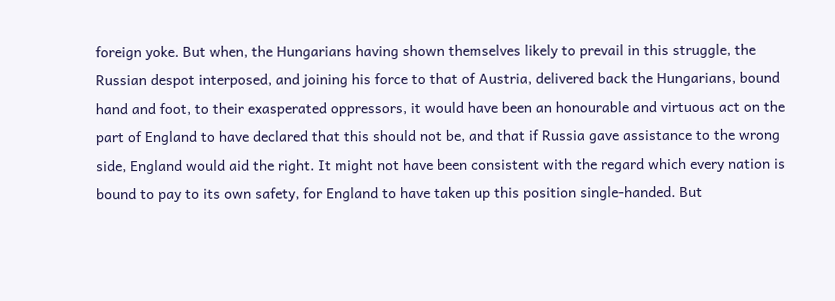foreign yoke. But when, the Hungarians having shown themselves likely to prevail in this struggle, the Russian despot interposed, and joining his force to that of Austria, delivered back the Hungarians, bound hand and foot, to their exasperated oppressors, it would have been an honourable and virtuous act on the part of England to have declared that this should not be, and that if Russia gave assistance to the wrong side, England would aid the right. It might not have been consistent with the regard which every nation is bound to pay to its own safety, for England to have taken up this position single‐handed. But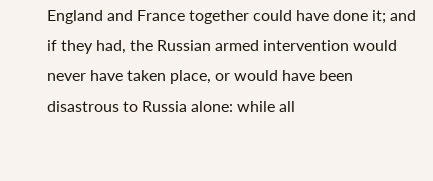England and France together could have done it; and if they had, the Russian armed intervention would never have taken place, or would have been disastrous to Russia alone: while all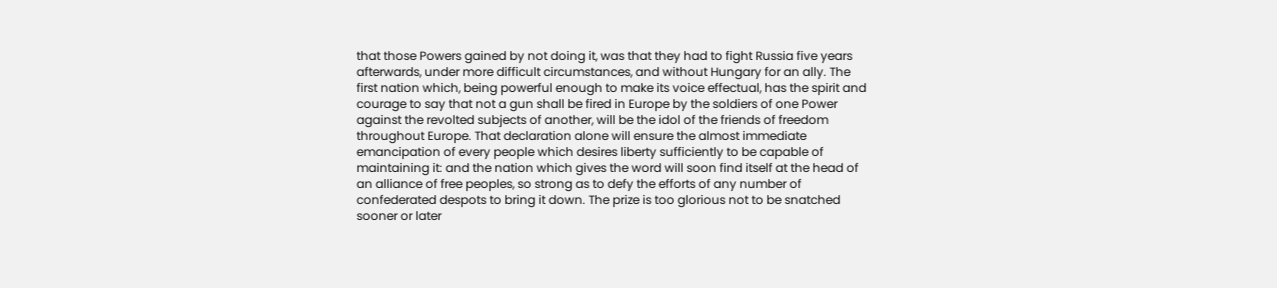that those Powers gained by not doing it, was that they had to fight Russia five years afterwards, under more difficult circumstances, and without Hungary for an ally. The first nation which, being powerful enough to make its voice effectual, has the spirit and courage to say that not a gun shall be fired in Europe by the soldiers of one Power against the revolted subjects of another, will be the idol of the friends of freedom throughout Europe. That declaration alone will ensure the almost immediate emancipation of every people which desires liberty sufficiently to be capable of maintaining it: and the nation which gives the word will soon find itself at the head of an alliance of free peoples, so strong as to defy the efforts of any number of confederated despots to bring it down. The prize is too glorious not to be snatched sooner or later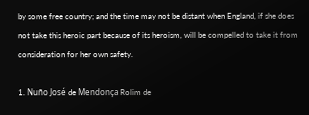by some free country; and the time may not be distant when England, if she does not take this heroic part because of its heroism, will be compelled to take it from consideration for her own safety.

1. Nuño José de Mendonça Rolim de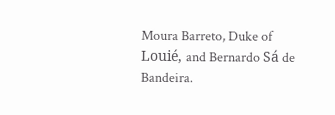Moura Barreto, Duke of Louié, and Bernardo Sá de Bandeira.